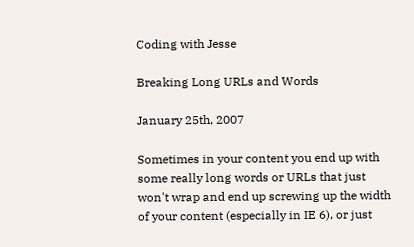Coding with Jesse

Breaking Long URLs and Words

January 25th, 2007

Sometimes in your content you end up with some really long words or URLs that just won't wrap and end up screwing up the width of your content (especially in IE 6), or just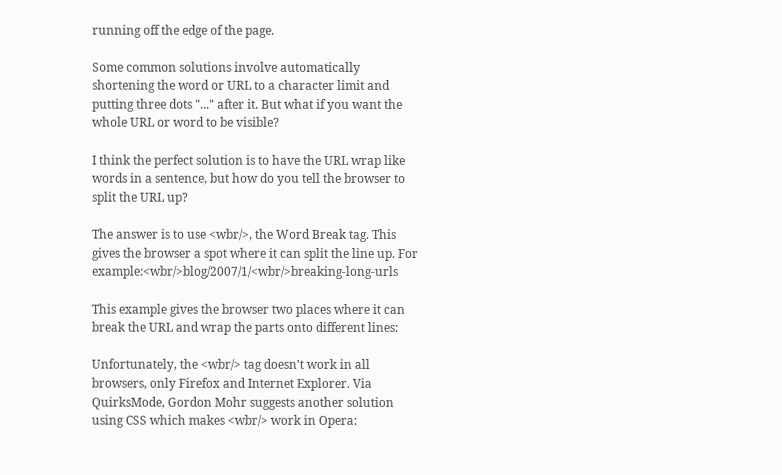running off the edge of the page.

Some common solutions involve automatically shortening the word or URL to a character limit and putting three dots "..." after it. But what if you want the whole URL or word to be visible?

I think the perfect solution is to have the URL wrap like words in a sentence, but how do you tell the browser to split the URL up?

The answer is to use <wbr/>, the Word Break tag. This gives the browser a spot where it can split the line up. For example:<wbr/>blog/2007/1/<wbr/>breaking-long-urls

This example gives the browser two places where it can break the URL and wrap the parts onto different lines:

Unfortunately, the <wbr/> tag doesn't work in all browsers, only Firefox and Internet Explorer. Via QuirksMode, Gordon Mohr suggests another solution using CSS which makes <wbr/> work in Opera: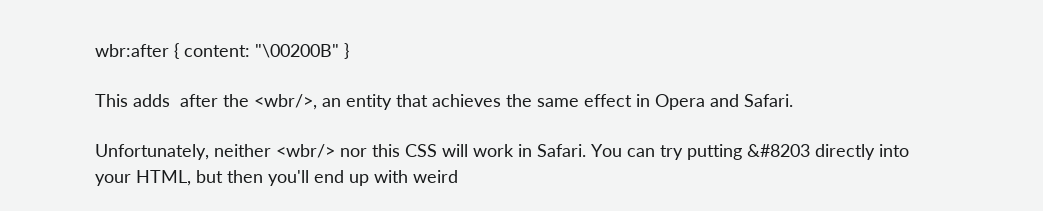wbr:after { content: "\00200B" }

This adds  after the <wbr/>, an entity that achieves the same effect in Opera and Safari.

Unfortunately, neither <wbr/> nor this CSS will work in Safari. You can try putting &#8203 directly into your HTML, but then you'll end up with weird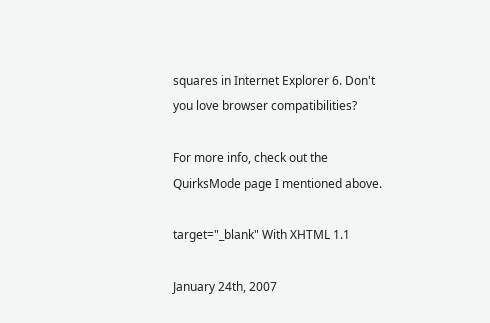squares in Internet Explorer 6. Don't you love browser compatibilities?

For more info, check out the QuirksMode page I mentioned above.

target="_blank" With XHTML 1.1

January 24th, 2007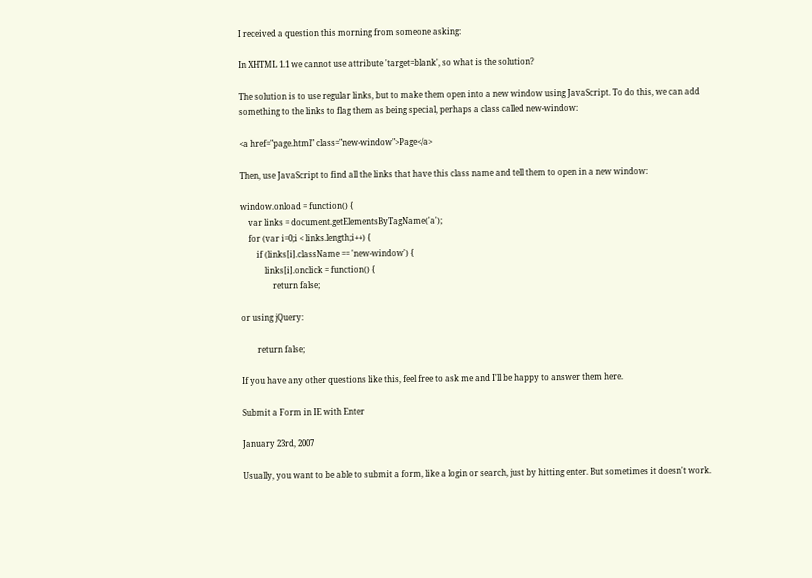I received a question this morning from someone asking:

In XHTML 1.1 we cannot use attribute 'target=blank', so what is the solution?

The solution is to use regular links, but to make them open into a new window using JavaScript. To do this, we can add something to the links to flag them as being special, perhaps a class called new-window:

<a href="page.html" class="new-window">Page</a>

Then, use JavaScript to find all the links that have this class name and tell them to open in a new window:

window.onload = function() {
    var links = document.getElementsByTagName('a');
    for (var i=0;i < links.length;i++) {
        if (links[i].className == 'new-window') {
            links[i].onclick = function() {
                return false;

or using jQuery:

        return false;

If you have any other questions like this, feel free to ask me and I'll be happy to answer them here.

Submit a Form in IE with Enter

January 23rd, 2007

Usually, you want to be able to submit a form, like a login or search, just by hitting enter. But sometimes it doesn't work.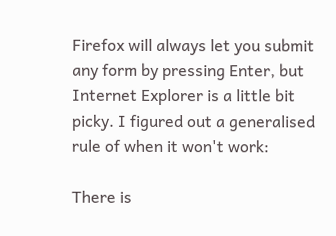Firefox will always let you submit any form by pressing Enter, but Internet Explorer is a little bit picky. I figured out a generalised rule of when it won't work:

There is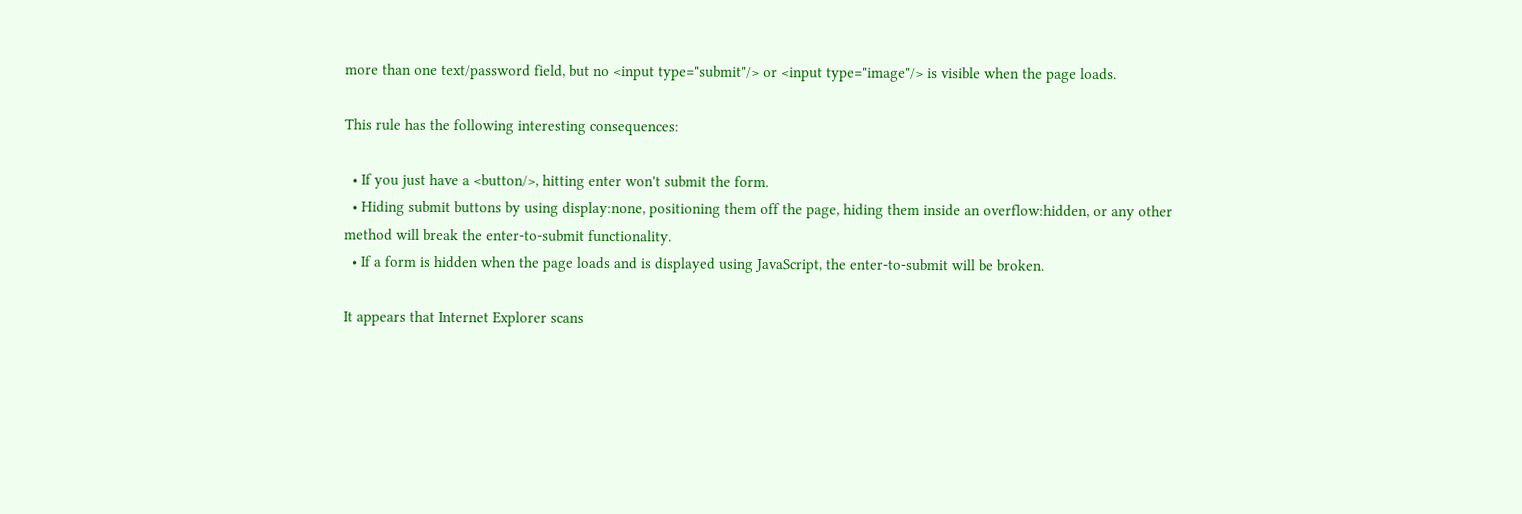more than one text/password field, but no <input type="submit"/> or <input type="image"/> is visible when the page loads.

This rule has the following interesting consequences:

  • If you just have a <button/>, hitting enter won't submit the form.
  • Hiding submit buttons by using display:none, positioning them off the page, hiding them inside an overflow:hidden, or any other method will break the enter-to-submit functionality.
  • If a form is hidden when the page loads and is displayed using JavaScript, the enter-to-submit will be broken.

It appears that Internet Explorer scans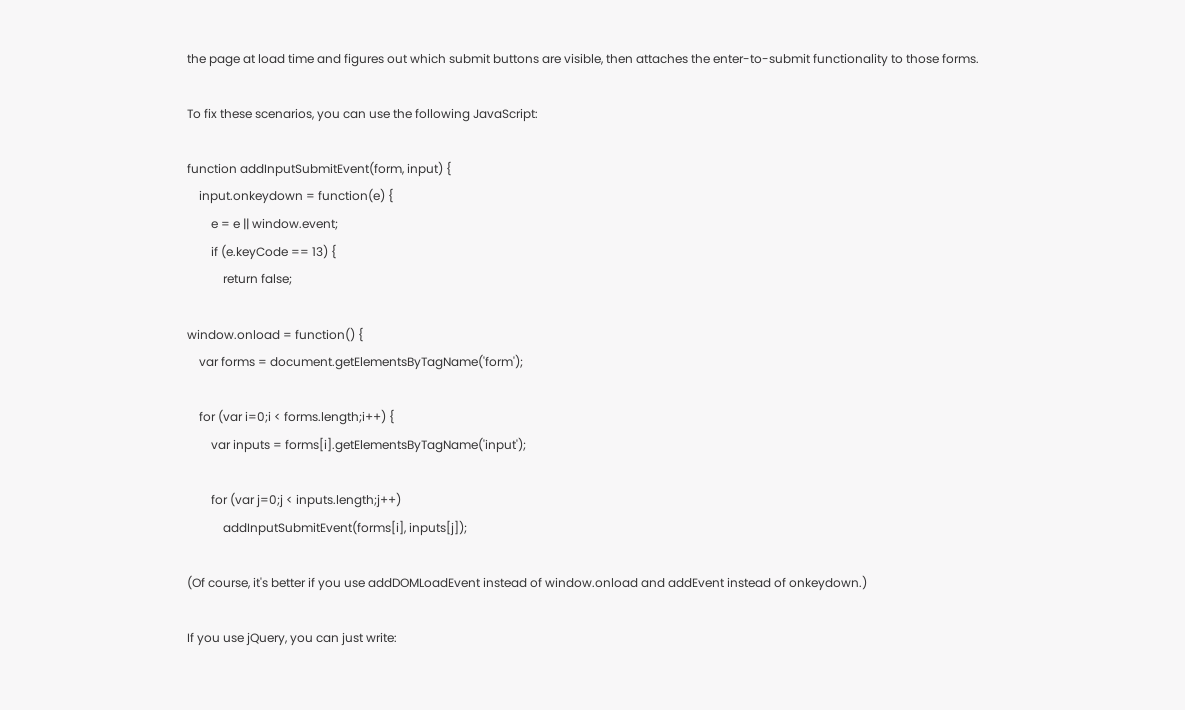the page at load time and figures out which submit buttons are visible, then attaches the enter-to-submit functionality to those forms.

To fix these scenarios, you can use the following JavaScript:

function addInputSubmitEvent(form, input) {
    input.onkeydown = function(e) {
        e = e || window.event;
        if (e.keyCode == 13) {
            return false;

window.onload = function() {
    var forms = document.getElementsByTagName('form');

    for (var i=0;i < forms.length;i++) {
        var inputs = forms[i].getElementsByTagName('input');

        for (var j=0;j < inputs.length;j++)
            addInputSubmitEvent(forms[i], inputs[j]);

(Of course, it's better if you use addDOMLoadEvent instead of window.onload and addEvent instead of onkeydown.)

If you use jQuery, you can just write: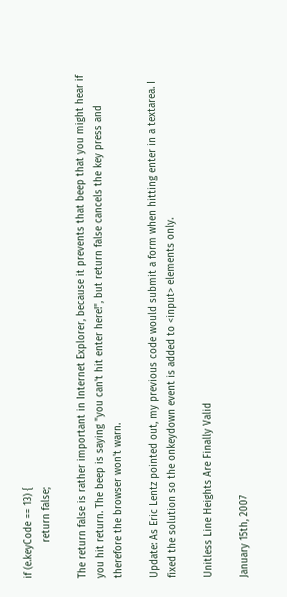if (e.keyCode == 13) {
            return false;

The return false is rather important in Internet Explorer, because it prevents that beep that you might hear if you hit return. The beep is saying "you can't hit enter here!", but return false cancels the key press and therefore the browser won't warn.

Update: As Eric Lentz pointed out, my previous code would submit a form when hitting enter in a textarea. I fixed the solution so the onkeydown event is added to <input> elements only.

Unitless Line Heights Are Finally Valid

January 15th, 2007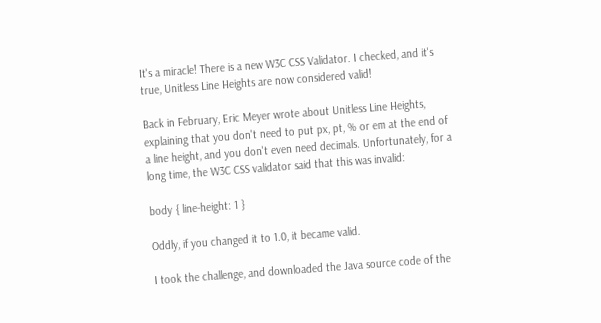It's a miracle! There is a new W3C CSS Validator. I checked, and it's true, Unitless Line Heights are now considered valid!

Back in February, Eric Meyer wrote about Unitless Line Heights, explaining that you don't need to put px, pt, % or em at the end of a line height, and you don't even need decimals. Unfortunately, for a long time, the W3C CSS validator said that this was invalid:

body { line-height: 1 }

Oddly, if you changed it to 1.0, it became valid.

I took the challenge, and downloaded the Java source code of the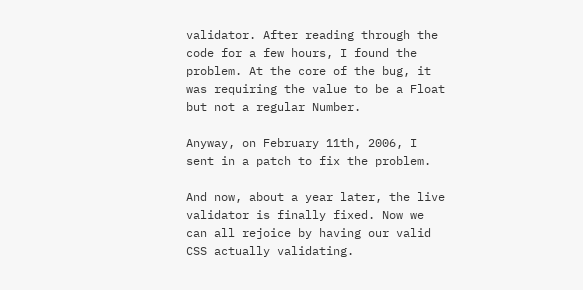validator. After reading through the code for a few hours, I found the problem. At the core of the bug, it was requiring the value to be a Float but not a regular Number.

Anyway, on February 11th, 2006, I sent in a patch to fix the problem.

And now, about a year later, the live validator is finally fixed. Now we can all rejoice by having our valid CSS actually validating.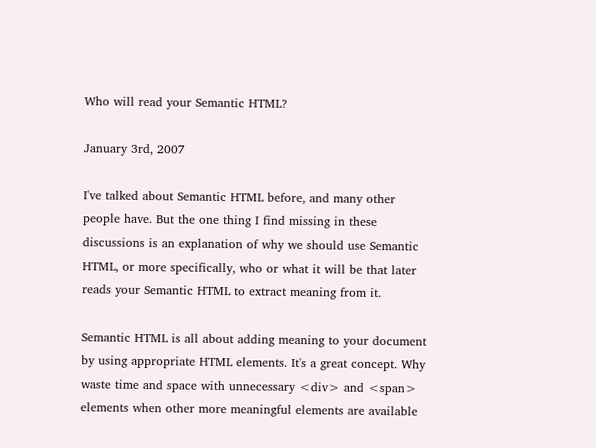Who will read your Semantic HTML?

January 3rd, 2007

I've talked about Semantic HTML before, and many other people have. But the one thing I find missing in these discussions is an explanation of why we should use Semantic HTML, or more specifically, who or what it will be that later reads your Semantic HTML to extract meaning from it.

Semantic HTML is all about adding meaning to your document by using appropriate HTML elements. It's a great concept. Why waste time and space with unnecessary <div> and <span> elements when other more meaningful elements are available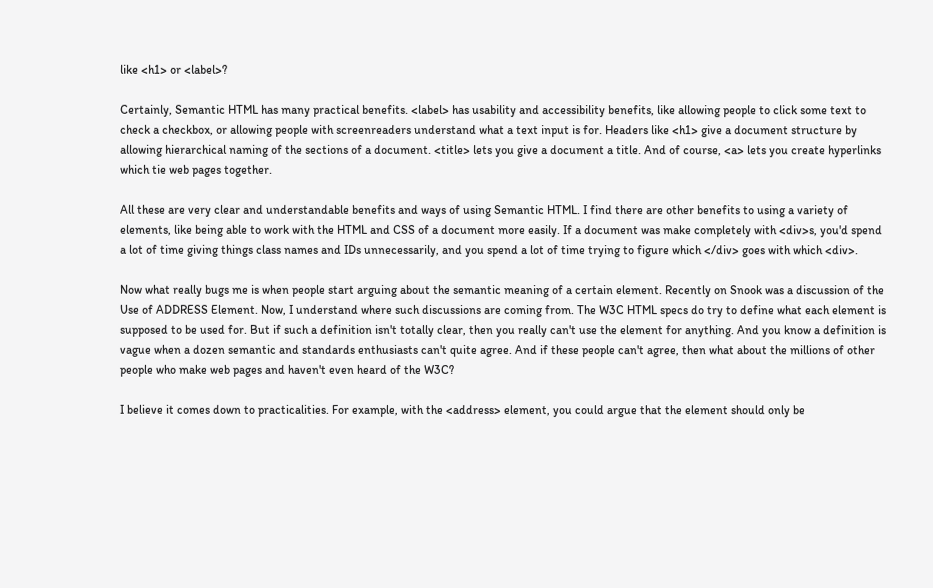like <h1> or <label>?

Certainly, Semantic HTML has many practical benefits. <label> has usability and accessibility benefits, like allowing people to click some text to check a checkbox, or allowing people with screenreaders understand what a text input is for. Headers like <h1> give a document structure by allowing hierarchical naming of the sections of a document. <title> lets you give a document a title. And of course, <a> lets you create hyperlinks which tie web pages together.

All these are very clear and understandable benefits and ways of using Semantic HTML. I find there are other benefits to using a variety of elements, like being able to work with the HTML and CSS of a document more easily. If a document was make completely with <div>s, you'd spend a lot of time giving things class names and IDs unnecessarily, and you spend a lot of time trying to figure which </div> goes with which <div>.

Now what really bugs me is when people start arguing about the semantic meaning of a certain element. Recently on Snook was a discussion of the Use of ADDRESS Element. Now, I understand where such discussions are coming from. The W3C HTML specs do try to define what each element is supposed to be used for. But if such a definition isn't totally clear, then you really can't use the element for anything. And you know a definition is vague when a dozen semantic and standards enthusiasts can't quite agree. And if these people can't agree, then what about the millions of other people who make web pages and haven't even heard of the W3C?

I believe it comes down to practicalities. For example, with the <address> element, you could argue that the element should only be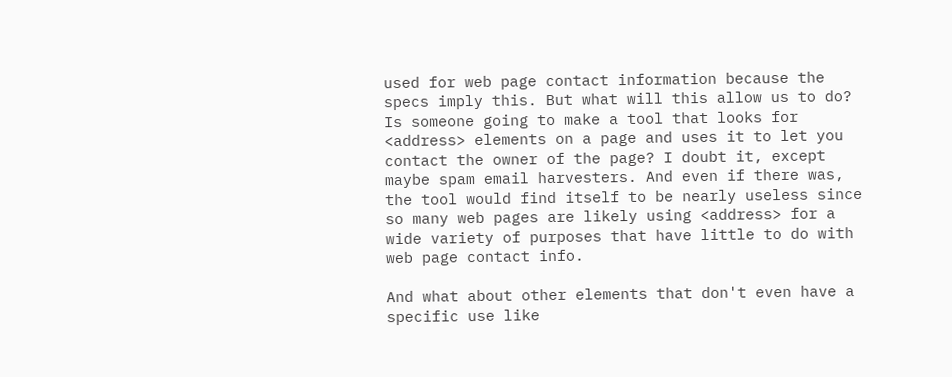used for web page contact information because the specs imply this. But what will this allow us to do? Is someone going to make a tool that looks for <address> elements on a page and uses it to let you contact the owner of the page? I doubt it, except maybe spam email harvesters. And even if there was, the tool would find itself to be nearly useless since so many web pages are likely using <address> for a wide variety of purposes that have little to do with web page contact info.

And what about other elements that don't even have a specific use like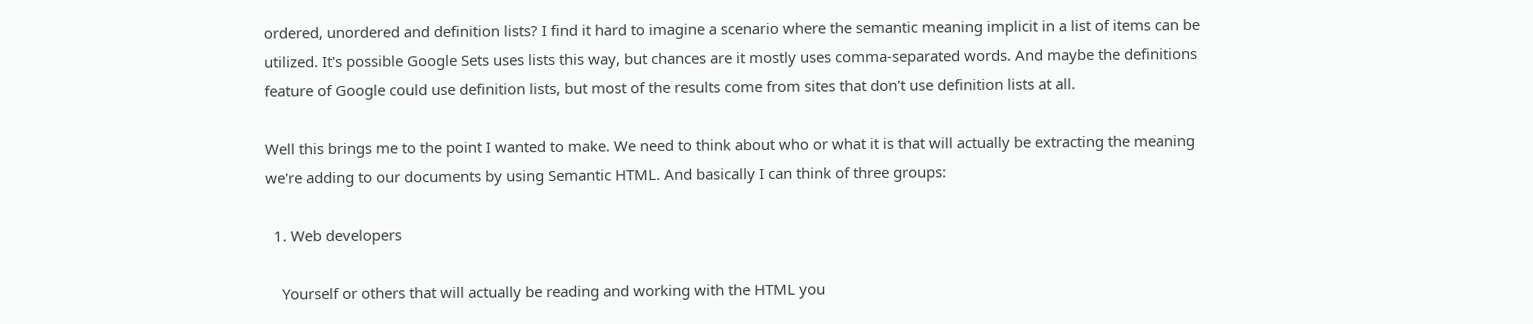ordered, unordered and definition lists? I find it hard to imagine a scenario where the semantic meaning implicit in a list of items can be utilized. It's possible Google Sets uses lists this way, but chances are it mostly uses comma-separated words. And maybe the definitions feature of Google could use definition lists, but most of the results come from sites that don't use definition lists at all.

Well this brings me to the point I wanted to make. We need to think about who or what it is that will actually be extracting the meaning we're adding to our documents by using Semantic HTML. And basically I can think of three groups:

  1. Web developers

    Yourself or others that will actually be reading and working with the HTML you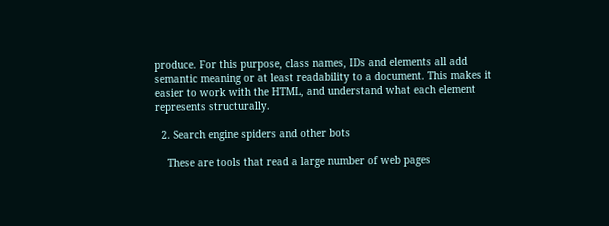produce. For this purpose, class names, IDs and elements all add semantic meaning or at least readability to a document. This makes it easier to work with the HTML, and understand what each element represents structurally.

  2. Search engine spiders and other bots

    These are tools that read a large number of web pages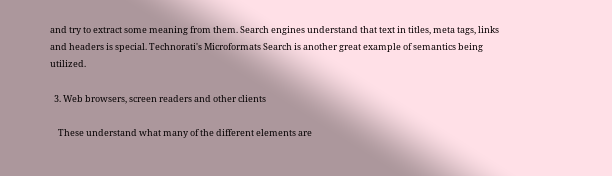and try to extract some meaning from them. Search engines understand that text in titles, meta tags, links and headers is special. Technorati's Microformats Search is another great example of semantics being utilized.

  3. Web browsers, screen readers and other clients

    These understand what many of the different elements are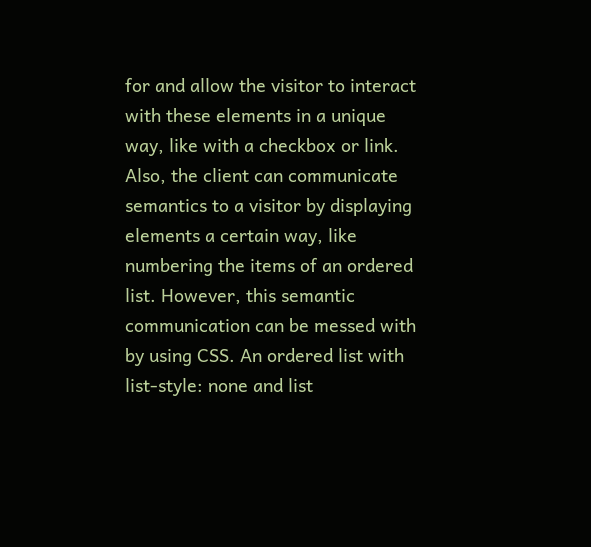for and allow the visitor to interact with these elements in a unique way, like with a checkbox or link. Also, the client can communicate semantics to a visitor by displaying elements a certain way, like numbering the items of an ordered list. However, this semantic communication can be messed with by using CSS. An ordered list with list-style: none and list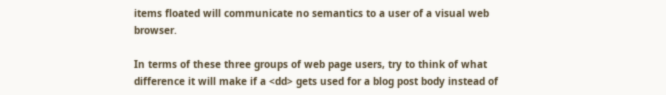items floated will communicate no semantics to a user of a visual web browser.

In terms of these three groups of web page users, try to think of what difference it will make if a <dd> gets used for a blog post body instead of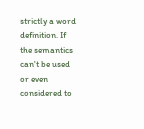strictly a word definition. If the semantics can't be used or even considered to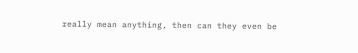really mean anything, then can they even be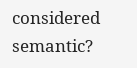considered semantic?